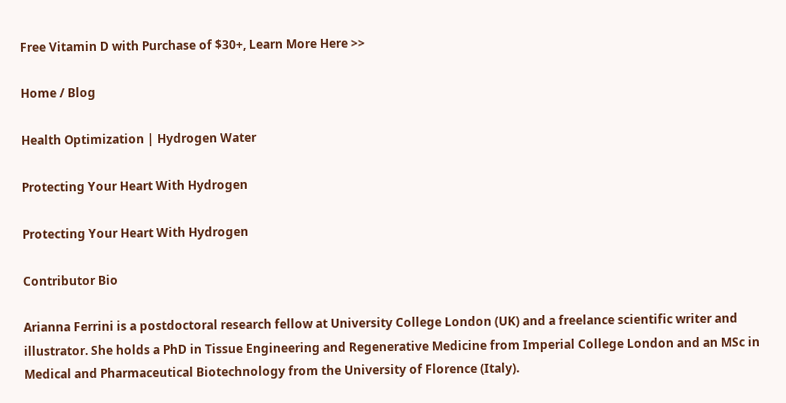Free Vitamin D with Purchase of $30+, Learn More Here >>

Home / Blog

Health Optimization | Hydrogen Water

Protecting Your Heart With Hydrogen

Protecting Your Heart With Hydrogen

Contributor Bio

Arianna Ferrini is a postdoctoral research fellow at University College London (UK) and a freelance scientific writer and illustrator. She holds a PhD in Tissue Engineering and Regenerative Medicine from Imperial College London and an MSc in Medical and Pharmaceutical Biotechnology from the University of Florence (Italy).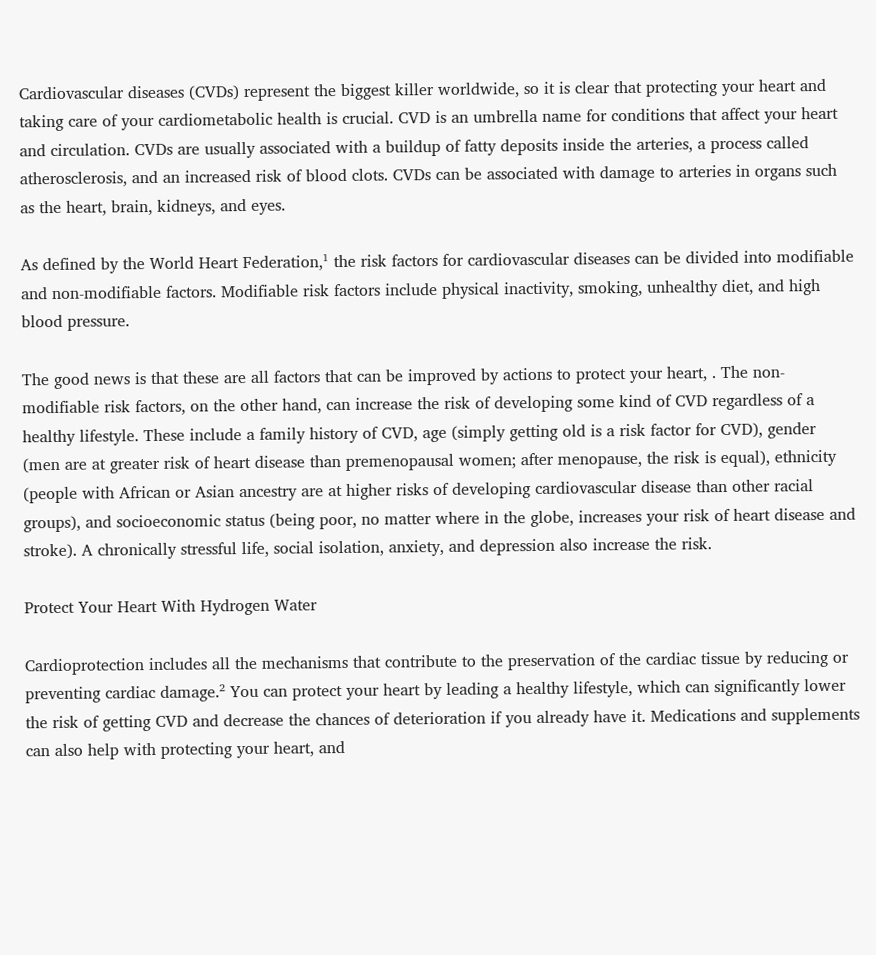Cardiovascular diseases (CVDs) represent the biggest killer worldwide, so it is clear that protecting your heart and taking care of your cardiometabolic health is crucial. CVD is an umbrella name for conditions that affect your heart and circulation. CVDs are usually associated with a buildup of fatty deposits inside the arteries, a process called atherosclerosis, and an increased risk of blood clots. CVDs can be associated with damage to arteries in organs such as the heart, brain, kidneys, and eyes.

As defined by the World Heart Federation,¹ the risk factors for cardiovascular diseases can be divided into modifiable and non-modifiable factors. Modifiable risk factors include physical inactivity, smoking, unhealthy diet, and high blood pressure.

The good news is that these are all factors that can be improved by actions to protect your heart, . The non-modifiable risk factors, on the other hand, can increase the risk of developing some kind of CVD regardless of a healthy lifestyle. These include a family history of CVD, age (simply getting old is a risk factor for CVD), gender (men are at greater risk of heart disease than premenopausal women; after menopause, the risk is equal), ethnicity (people with African or Asian ancestry are at higher risks of developing cardiovascular disease than other racial groups), and socioeconomic status (being poor, no matter where in the globe, increases your risk of heart disease and stroke). A chronically stressful life, social isolation, anxiety, and depression also increase the risk.

Protect Your Heart With Hydrogen Water

Cardioprotection includes all the mechanisms that contribute to the preservation of the cardiac tissue by reducing or preventing cardiac damage.² You can protect your heart by leading a healthy lifestyle, which can significantly lower the risk of getting CVD and decrease the chances of deterioration if you already have it. Medications and supplements can also help with protecting your heart, and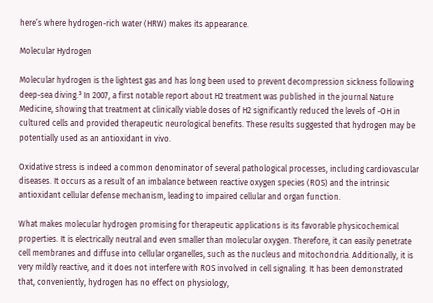here’s where hydrogen-rich water (HRW) makes its appearance.

Molecular Hydrogen

Molecular hydrogen is the lightest gas and has long been used to prevent decompression sickness following deep-sea diving.³ In 2007, a first notable report about H2 treatment was published in the journal Nature Medicine, showing that treatment at clinically viable doses of H2 significantly reduced the levels of -OH in cultured cells and provided therapeutic neurological benefits. These results suggested that hydrogen may be potentially used as an antioxidant in vivo.

Oxidative stress is indeed a common denominator of several pathological processes, including cardiovascular diseases. It occurs as a result of an imbalance between reactive oxygen species (ROS) and the intrinsic antioxidant cellular defense mechanism, leading to impaired cellular and organ function.

What makes molecular hydrogen promising for therapeutic applications is its favorable physicochemical properties. It is electrically neutral and even smaller than molecular oxygen. Therefore, it can easily penetrate cell membranes and diffuse into cellular organelles, such as the nucleus and mitochondria. Additionally, it is very mildly reactive, and it does not interfere with ROS involved in cell signaling. It has been demonstrated that, conveniently, hydrogen has no effect on physiology,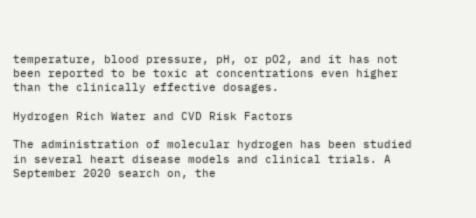temperature, blood pressure, pH, or pO2, and it has not been reported to be toxic at concentrations even higher than the clinically effective dosages.

Hydrogen Rich Water and CVD Risk Factors

The administration of molecular hydrogen has been studied in several heart disease models and clinical trials. A September 2020 search on, the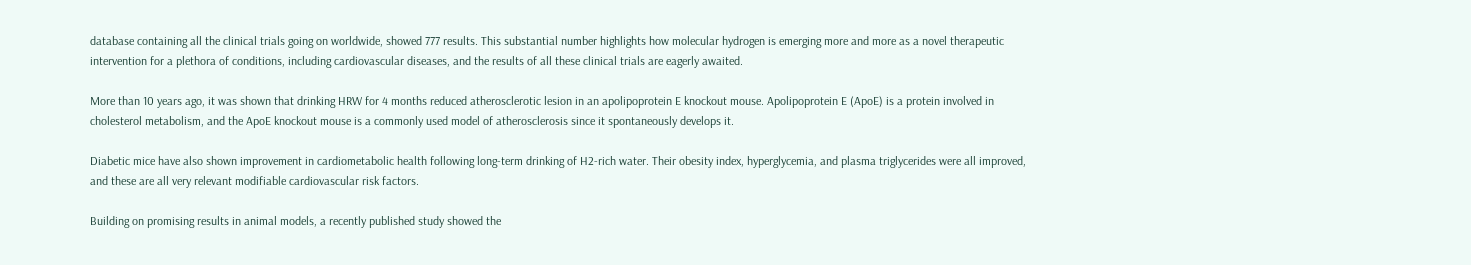database containing all the clinical trials going on worldwide, showed 777 results. This substantial number highlights how molecular hydrogen is emerging more and more as a novel therapeutic intervention for a plethora of conditions, including cardiovascular diseases, and the results of all these clinical trials are eagerly awaited.

More than 10 years ago, it was shown that drinking HRW for 4 months reduced atherosclerotic lesion in an apolipoprotein E knockout mouse. Apolipoprotein E (ApoE) is a protein involved in cholesterol metabolism, and the ApoE knockout mouse is a commonly used model of atherosclerosis since it spontaneously develops it.

Diabetic mice have also shown improvement in cardiometabolic health following long-term drinking of H2-rich water. Their obesity index, hyperglycemia, and plasma triglycerides were all improved, and these are all very relevant modifiable cardiovascular risk factors.

Building on promising results in animal models, a recently published study showed the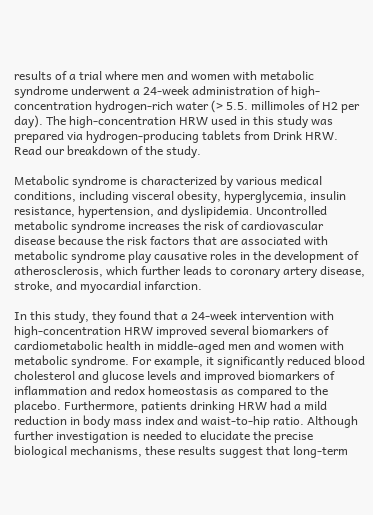results of a trial where men and women with metabolic syndrome underwent a 24-week administration of high-concentration hydrogen-rich water (> 5.5. millimoles of H2 per day). The high-concentration HRW used in this study was prepared via hydrogen-producing tablets from Drink HRW. Read our breakdown of the study.

Metabolic syndrome is characterized by various medical conditions, including visceral obesity, hyperglycemia, insulin resistance, hypertension, and dyslipidemia. Uncontrolled metabolic syndrome increases the risk of cardiovascular disease because the risk factors that are associated with metabolic syndrome play causative roles in the development of atherosclerosis, which further leads to coronary artery disease, stroke, and myocardial infarction.

In this study, they found that a 24-week intervention with high-concentration HRW improved several biomarkers of cardiometabolic health in middle-aged men and women with metabolic syndrome. For example, it significantly reduced blood cholesterol and glucose levels and improved biomarkers of inflammation and redox homeostasis as compared to the placebo. Furthermore, patients drinking HRW had a mild reduction in body mass index and waist-to-hip ratio. Although further investigation is needed to elucidate the precise biological mechanisms, these results suggest that long-term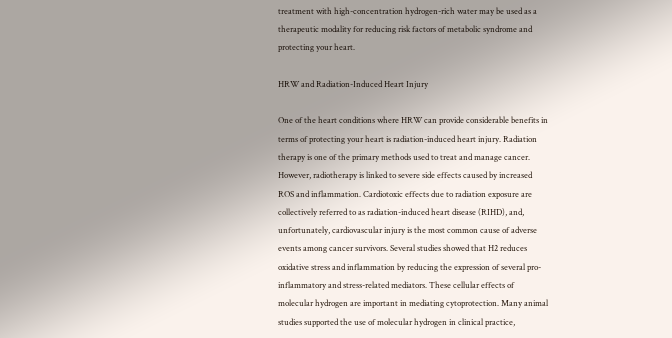treatment with high-concentration hydrogen-rich water may be used as a therapeutic modality for reducing risk factors of metabolic syndrome and protecting your heart.

HRW and Radiation-Induced Heart Injury

One of the heart conditions where HRW can provide considerable benefits in terms of protecting your heart is radiation-induced heart injury. Radiation therapy is one of the primary methods used to treat and manage cancer. However, radiotherapy is linked to severe side effects caused by increased ROS and inflammation. Cardiotoxic effects due to radiation exposure are collectively referred to as radiation-induced heart disease (RIHD), and, unfortunately, cardiovascular injury is the most common cause of adverse events among cancer survivors. Several studies showed that H2 reduces oxidative stress and inflammation by reducing the expression of several pro-inflammatory and stress-related mediators. These cellular effects of molecular hydrogen are important in mediating cytoprotection. Many animal studies supported the use of molecular hydrogen in clinical practice,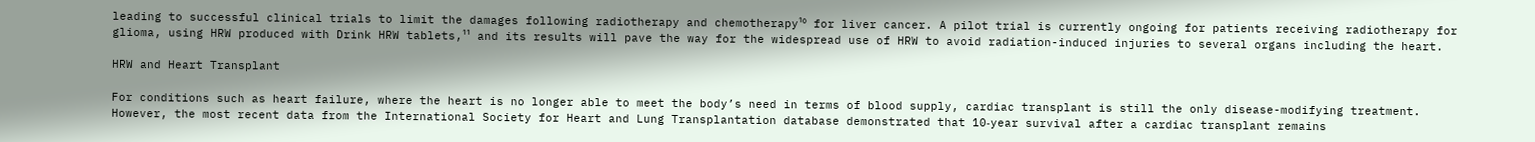leading to successful clinical trials to limit the damages following radiotherapy and chemotherapy¹⁰ for liver cancer. A pilot trial is currently ongoing for patients receiving radiotherapy for glioma, using HRW produced with Drink HRW tablets,¹¹ and its results will pave the way for the widespread use of HRW to avoid radiation-induced injuries to several organs including the heart.

HRW and Heart Transplant

For conditions such as heart failure, where the heart is no longer able to meet the body’s need in terms of blood supply, cardiac transplant is still the only disease-modifying treatment. However, the most recent data from the International Society for Heart and Lung Transplantation database demonstrated that 10‐year survival after a cardiac transplant remains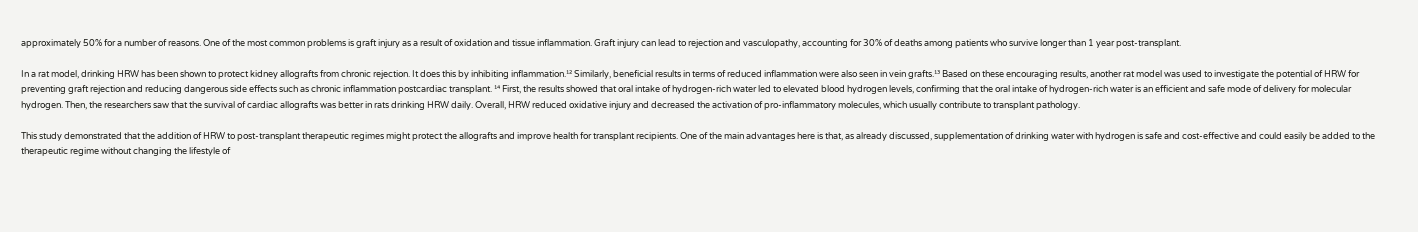approximately 50% for a number of reasons. One of the most common problems is graft injury as a result of oxidation and tissue inflammation. Graft injury can lead to rejection and vasculopathy, accounting for 30% of deaths among patients who survive longer than 1 year post-transplant.

In a rat model, drinking HRW has been shown to protect kidney allografts from chronic rejection. It does this by inhibiting inflammation.¹² Similarly, beneficial results in terms of reduced inflammation were also seen in vein grafts.¹³ Based on these encouraging results, another rat model was used to investigate the potential of HRW for preventing graft rejection and reducing dangerous side effects such as chronic inflammation postcardiac transplant. ¹⁴ First, the results showed that oral intake of hydrogen‐rich water led to elevated blood hydrogen levels, confirming that the oral intake of hydrogen‐rich water is an efficient and safe mode of delivery for molecular hydrogen. Then, the researchers saw that the survival of cardiac allografts was better in rats drinking HRW daily. Overall, HRW reduced oxidative injury and decreased the activation of pro-inflammatory molecules, which usually contribute to transplant pathology.

This study demonstrated that the addition of HRW to post-transplant therapeutic regimes might protect the allografts and improve health for transplant recipients. One of the main advantages here is that, as already discussed, supplementation of drinking water with hydrogen is safe and cost-effective and could easily be added to the therapeutic regime without changing the lifestyle of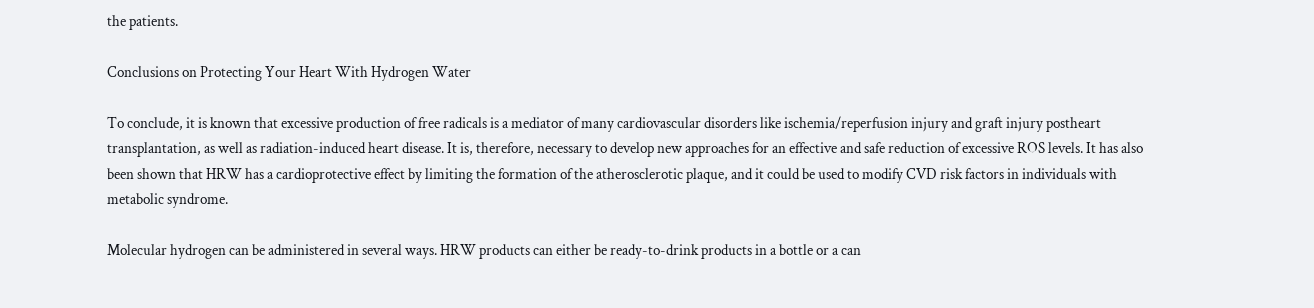the patients.

Conclusions on Protecting Your Heart With Hydrogen Water

To conclude, it is known that excessive production of free radicals is a mediator of many cardiovascular disorders like ischemia/reperfusion injury and graft injury postheart transplantation, as well as radiation-induced heart disease. It is, therefore, necessary to develop new approaches for an effective and safe reduction of excessive ROS levels. It has also been shown that HRW has a cardioprotective effect by limiting the formation of the atherosclerotic plaque, and it could be used to modify CVD risk factors in individuals with metabolic syndrome.

Molecular hydrogen can be administered in several ways. HRW products can either be ready-to-drink products in a bottle or a can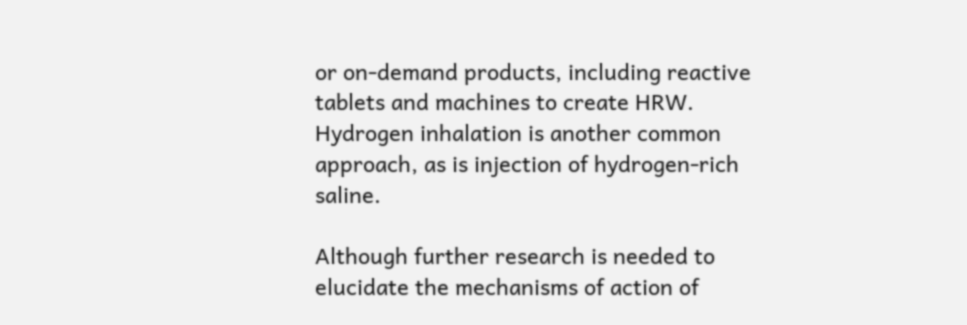or on-demand products, including reactive tablets and machines to create HRW. Hydrogen inhalation is another common approach, as is injection of hydrogen-rich saline.

Although further research is needed to elucidate the mechanisms of action of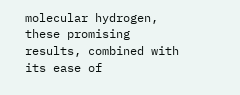molecular hydrogen, these promising results, combined with its ease of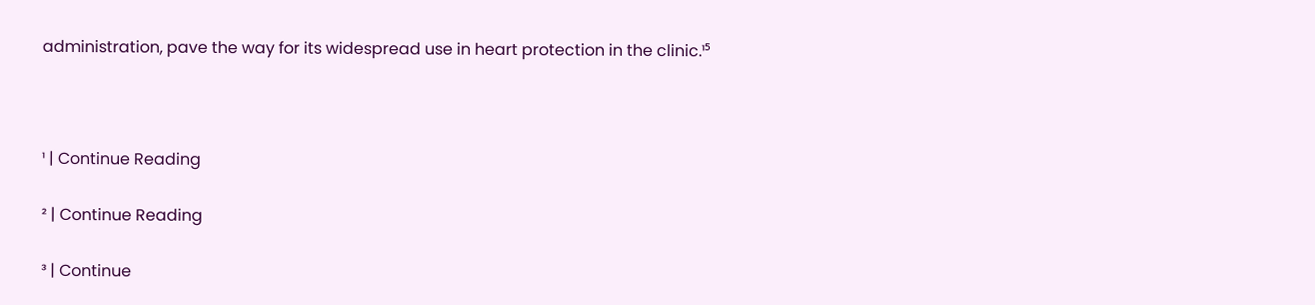administration, pave the way for its widespread use in heart protection in the clinic.¹⁵



¹ | Continue Reading

² | Continue Reading

³ | Continue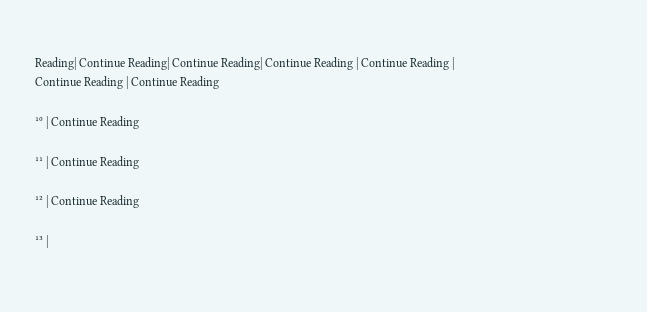Reading| Continue Reading| Continue Reading| Continue Reading | Continue Reading | Continue Reading | Continue Reading

¹⁰ | Continue Reading

¹¹ | Continue Reading

¹² | Continue Reading

¹³ |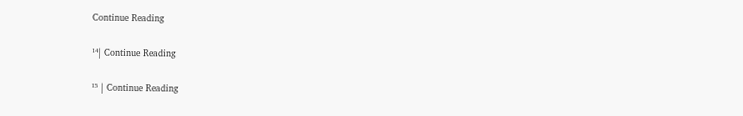Continue Reading

¹⁴| Continue Reading

¹⁵ | Continue Reading